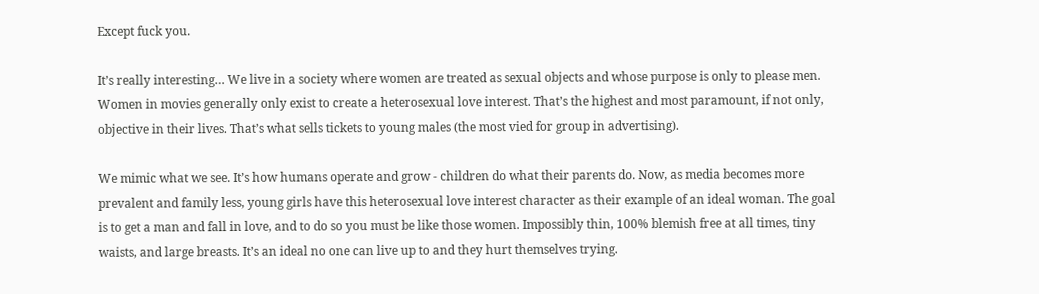Except fuck you.

It’s really interesting… We live in a society where women are treated as sexual objects and whose purpose is only to please men. Women in movies generally only exist to create a heterosexual love interest. That’s the highest and most paramount, if not only, objective in their lives. That’s what sells tickets to young males (the most vied for group in advertising).

We mimic what we see. It’s how humans operate and grow - children do what their parents do. Now, as media becomes more prevalent and family less, young girls have this heterosexual love interest character as their example of an ideal woman. The goal is to get a man and fall in love, and to do so you must be like those women. Impossibly thin, 100% blemish free at all times, tiny waists, and large breasts. It’s an ideal no one can live up to and they hurt themselves trying.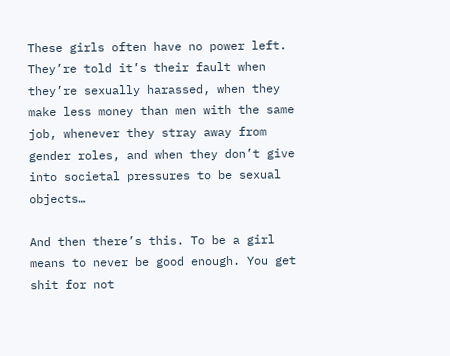These girls often have no power left. They’re told it’s their fault when they’re sexually harassed, when they make less money than men with the same job, whenever they stray away from gender roles, and when they don’t give into societal pressures to be sexual objects…

And then there’s this. To be a girl means to never be good enough. You get shit for not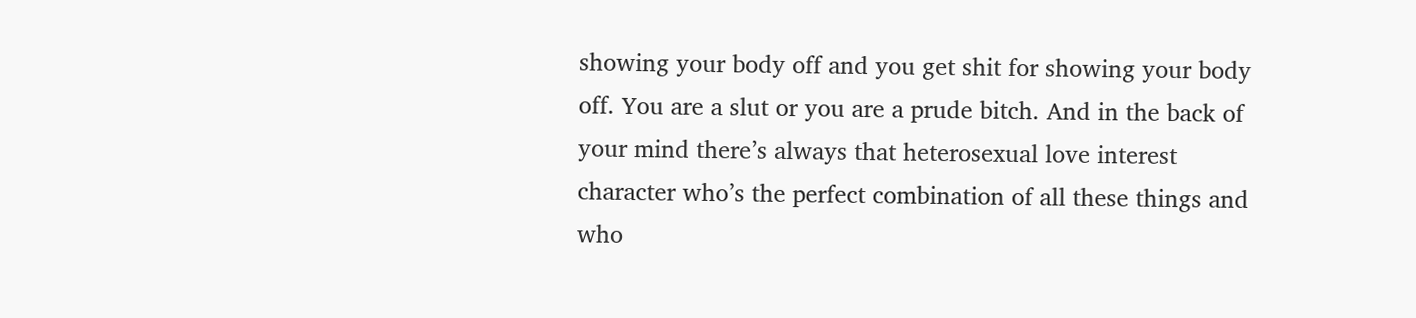showing your body off and you get shit for showing your body off. You are a slut or you are a prude bitch. And in the back of your mind there’s always that heterosexual love interest character who’s the perfect combination of all these things and who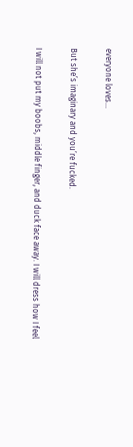everyone loves…

But she’s imaginary and you’re fucked.

I will not put my boobs, middle finger, and duck face away. I will dress how I feel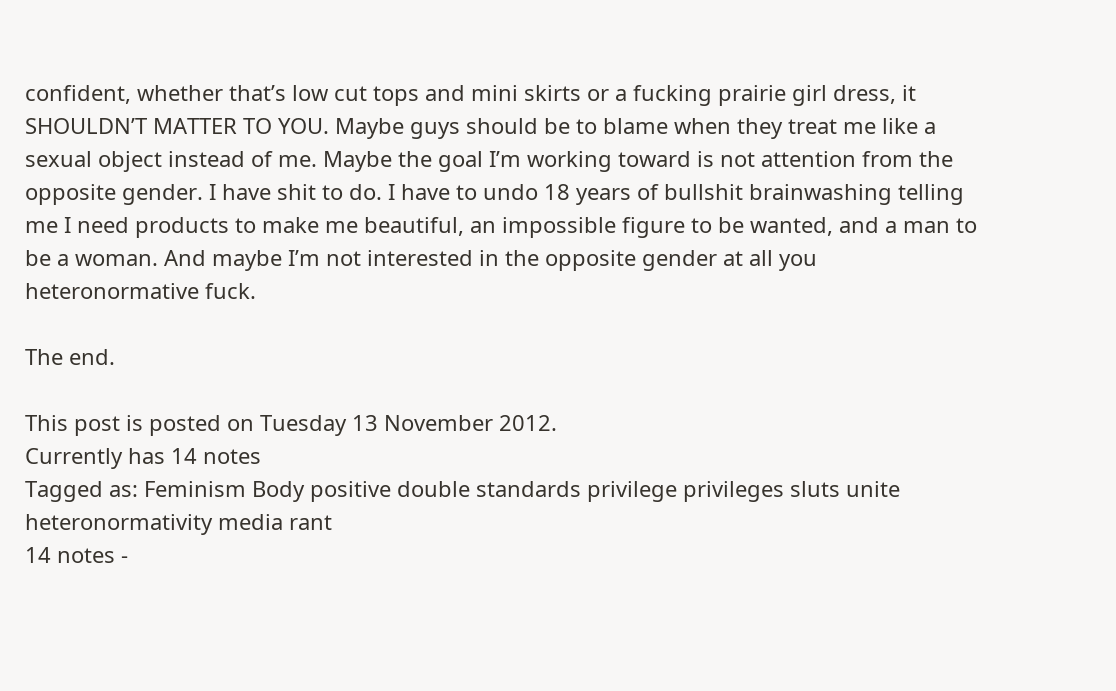confident, whether that’s low cut tops and mini skirts or a fucking prairie girl dress, it SHOULDN’T MATTER TO YOU. Maybe guys should be to blame when they treat me like a sexual object instead of me. Maybe the goal I’m working toward is not attention from the opposite gender. I have shit to do. I have to undo 18 years of bullshit brainwashing telling me I need products to make me beautiful, an impossible figure to be wanted, and a man to be a woman. And maybe I’m not interested in the opposite gender at all you heteronormative fuck.

The end.

This post is posted on Tuesday 13 November 2012.
Currently has 14 notes
Tagged as: Feminism Body positive double standards privilege privileges sluts unite heteronormativity media rant
14 notes -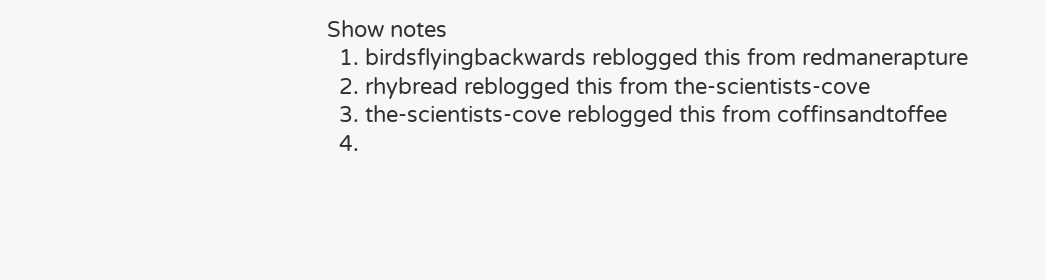Show notes
  1. birdsflyingbackwards reblogged this from redmanerapture
  2. rhybread reblogged this from the-scientists-cove
  3. the-scientists-cove reblogged this from coffinsandtoffee
  4.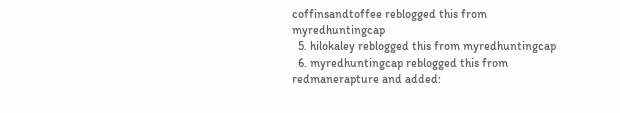coffinsandtoffee reblogged this from myredhuntingcap
  5. hilokaley reblogged this from myredhuntingcap
  6. myredhuntingcap reblogged this from redmanerapture and added: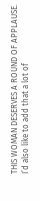THIS WOMAN DESERVES A ROUND OF APPLAUSE. I’d also like to add that a lot of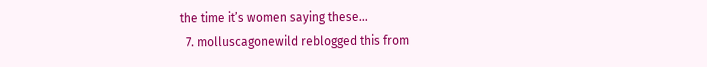the time it’s women saying these...
  7. molluscagonewild reblogged this from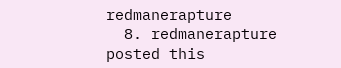redmanerapture
  8. redmanerapture posted this